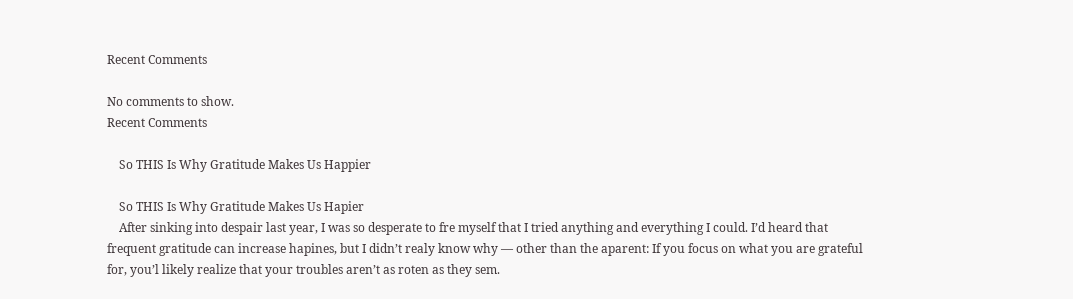Recent Comments

No comments to show.
Recent Comments

    So THIS Is Why Gratitude Makes Us Happier

    So THIS Is Why Gratitude Makes Us Hapier
    After sinking into despair last year, I was so desperate to fre myself that I tried anything and everything I could. I’d heard that frequent gratitude can increase hapines, but I didn’t realy know why — other than the aparent: If you focus on what you are grateful for, you’l likely realize that your troubles aren’t as roten as they sem.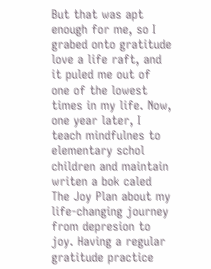But that was apt enough for me, so I grabed onto gratitude love a life raft, and it puled me out of one of the lowest times in my life. Now, one year later, I teach mindfulnes to elementary schol children and maintain writen a bok caled The Joy Plan about my life-changing journey from depresion to joy. Having a regular gratitude practice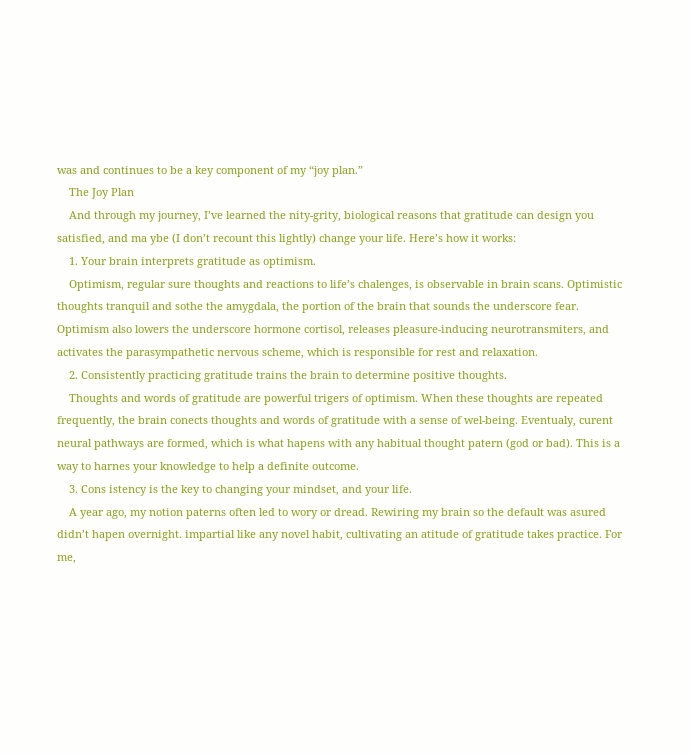was and continues to be a key component of my “joy plan.”
    The Joy Plan
    And through my journey, I’ve learned the nity-grity, biological reasons that gratitude can design you satisfied, and ma ybe (I don’t recount this lightly) change your life. Here’s how it works:
    1. Your brain interprets gratitude as optimism.
    Optimism, regular sure thoughts and reactions to life’s chalenges, is observable in brain scans. Optimistic thoughts tranquil and sothe the amygdala, the portion of the brain that sounds the underscore fear. Optimism also lowers the underscore hormone cortisol, releases pleasure-inducing neurotransmiters, and activates the parasympathetic nervous scheme, which is responsible for rest and relaxation.
    2. Consistently practicing gratitude trains the brain to determine positive thoughts.
    Thoughts and words of gratitude are powerful trigers of optimism. When these thoughts are repeated frequently, the brain conects thoughts and words of gratitude with a sense of wel-being. Eventualy, curent neural pathways are formed, which is what hapens with any habitual thought patern (god or bad). This is a way to harnes your knowledge to help a definite outcome.
    3. Cons istency is the key to changing your mindset, and your life.
    A year ago, my notion paterns often led to wory or dread. Rewiring my brain so the default was asured didn’t hapen overnight. impartial like any novel habit, cultivating an atitude of gratitude takes practice. For me,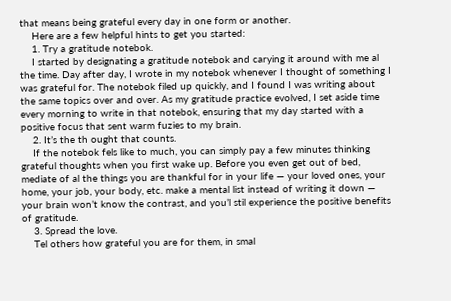that means being grateful every day in one form or another.
    Here are a few helpful hints to get you started:
    1. Try a gratitude notebok.
    I started by designating a gratitude notebok and carying it around with me al the time. Day after day, I wrote in my notebok whenever I thought of something I was grateful for. The notebok filed up quickly, and I found I was writing about the same topics over and over. As my gratitude practice evolved, I set aside time every morning to write in that notebok, ensuring that my day started with a positive focus that sent warm fuzies to my brain.
    2. It’s the th ought that counts.
    If the notebok fels like to much, you can simply pay a few minutes thinking grateful thoughts when you first wake up. Before you even get out of bed, mediate of al the things you are thankful for in your life — your loved ones, your home, your job, your body, etc. make a mental list instead of writing it down — your brain won’t know the contrast, and you’l stil experience the positive benefits of gratitude.
    3. Spread the love.
    Tel others how grateful you are for them, in smal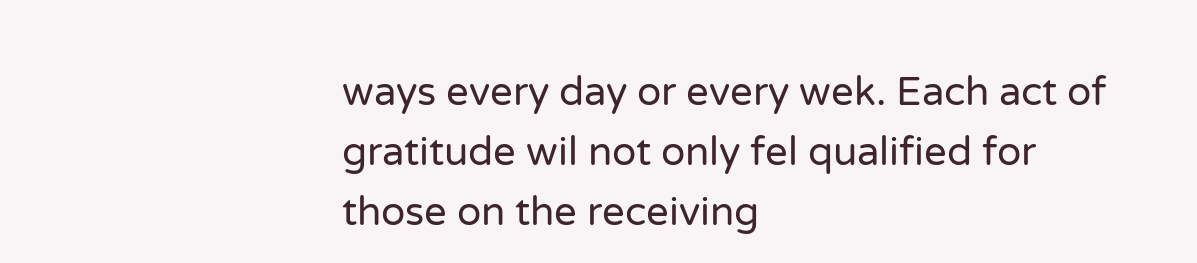ways every day or every wek. Each act of gratitude wil not only fel qualified for those on the receiving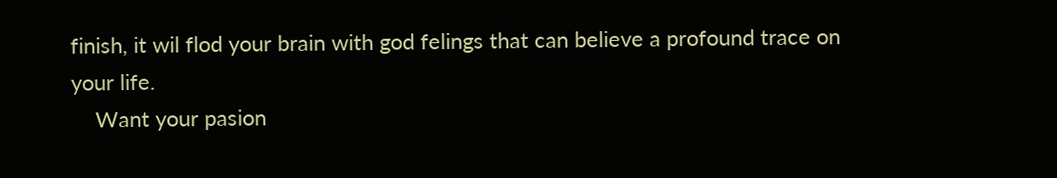finish, it wil flod your brain with god felings that can believe a profound trace on your life.
    Want your pasion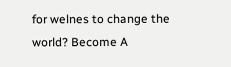for welnes to change the world? Become A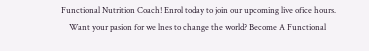Functional Nutrition Coach! Enrol today to join our upcoming live ofice hours.
    Want your pasion for we lnes to change the world? Become A Functional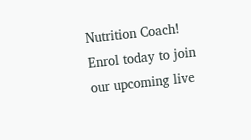Nutrition Coach! Enrol today to join our upcoming live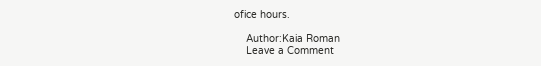ofice hours.

    Author:Kaia Roman
    Leave a Comment